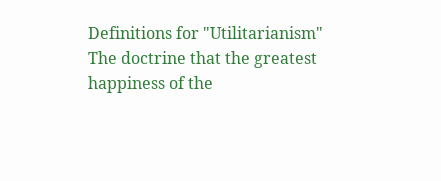Definitions for "Utilitarianism"
The doctrine that the greatest happiness of the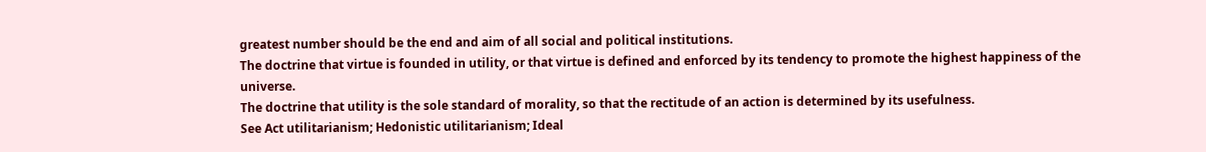greatest number should be the end and aim of all social and political institutions.
The doctrine that virtue is founded in utility, or that virtue is defined and enforced by its tendency to promote the highest happiness of the universe.
The doctrine that utility is the sole standard of morality, so that the rectitude of an action is determined by its usefulness.
See Act utilitarianism; Hedonistic utilitarianism; Ideal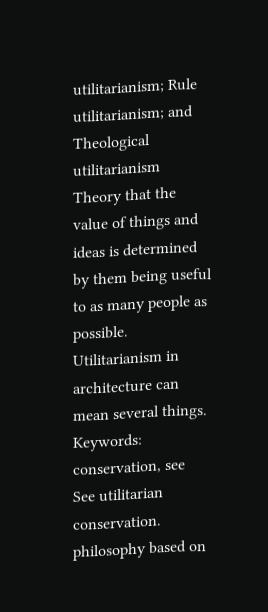utilitarianism; Rule utilitarianism; and Theological utilitarianism
Theory that the value of things and ideas is determined by them being useful to as many people as possible.
Utilitarianism in architecture can mean several things.
Keywords:  conservation, see
See utilitarian conservation.
philosophy based on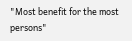"Most benefit for the most persons"